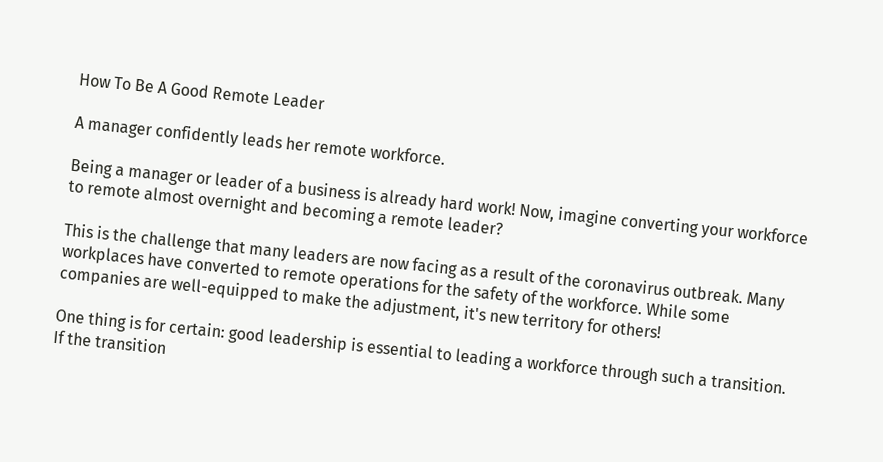How To Be A Good Remote Leader

A manager confidently leads her remote workforce.

Being a manager or leader of a business is already hard work! Now, imagine converting your workforce to remote almost overnight and becoming a remote leader?

This is the challenge that many leaders are now facing as a result of the coronavirus outbreak. Many workplaces have converted to remote operations for the safety of the workforce. While some companies are well-equipped to make the adjustment, it's new territory for others!

One thing is for certain: good leadership is essential to leading a workforce through such a transition. If the transition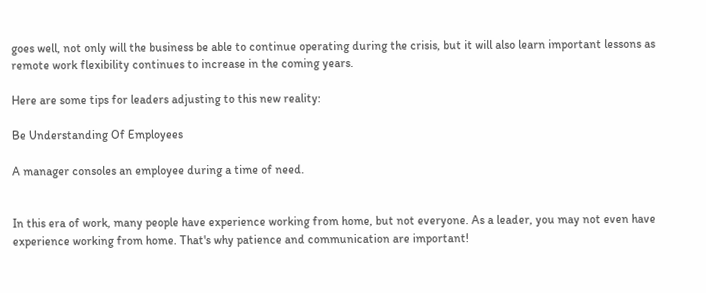goes well, not only will the business be able to continue operating during the crisis, but it will also learn important lessons as remote work flexibility continues to increase in the coming years.

Here are some tips for leaders adjusting to this new reality:

Be Understanding Of Employees

A manager consoles an employee during a time of need.


In this era of work, many people have experience working from home, but not everyone. As a leader, you may not even have experience working from home. That's why patience and communication are important!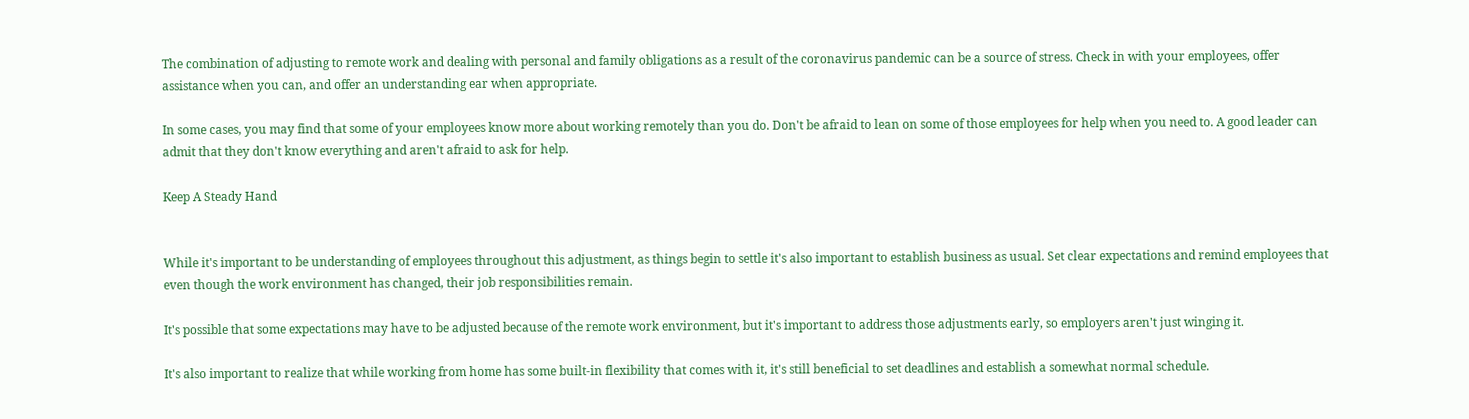The combination of adjusting to remote work and dealing with personal and family obligations as a result of the coronavirus pandemic can be a source of stress. Check in with your employees, offer assistance when you can, and offer an understanding ear when appropriate.

In some cases, you may find that some of your employees know more about working remotely than you do. Don't be afraid to lean on some of those employees for help when you need to. A good leader can admit that they don't know everything and aren't afraid to ask for help.

Keep A Steady Hand


While it's important to be understanding of employees throughout this adjustment, as things begin to settle it's also important to establish business as usual. Set clear expectations and remind employees that even though the work environment has changed, their job responsibilities remain.

It's possible that some expectations may have to be adjusted because of the remote work environment, but it's important to address those adjustments early, so employers aren't just winging it.

It's also important to realize that while working from home has some built-in flexibility that comes with it, it's still beneficial to set deadlines and establish a somewhat normal schedule.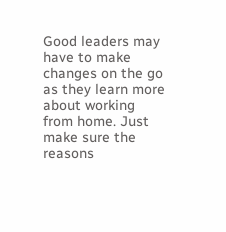Good leaders may have to make changes on the go as they learn more about working from home. Just make sure the reasons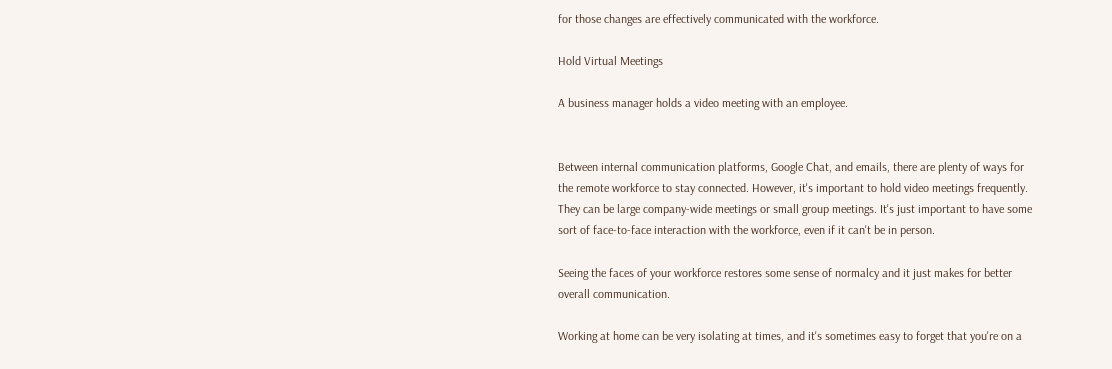for those changes are effectively communicated with the workforce.

Hold Virtual Meetings

A business manager holds a video meeting with an employee.


Between internal communication platforms, Google Chat, and emails, there are plenty of ways for the remote workforce to stay connected. However, it's important to hold video meetings frequently. They can be large company-wide meetings or small group meetings. It's just important to have some sort of face-to-face interaction with the workforce, even if it can't be in person.

Seeing the faces of your workforce restores some sense of normalcy and it just makes for better overall communication.

Working at home can be very isolating at times, and it's sometimes easy to forget that you're on a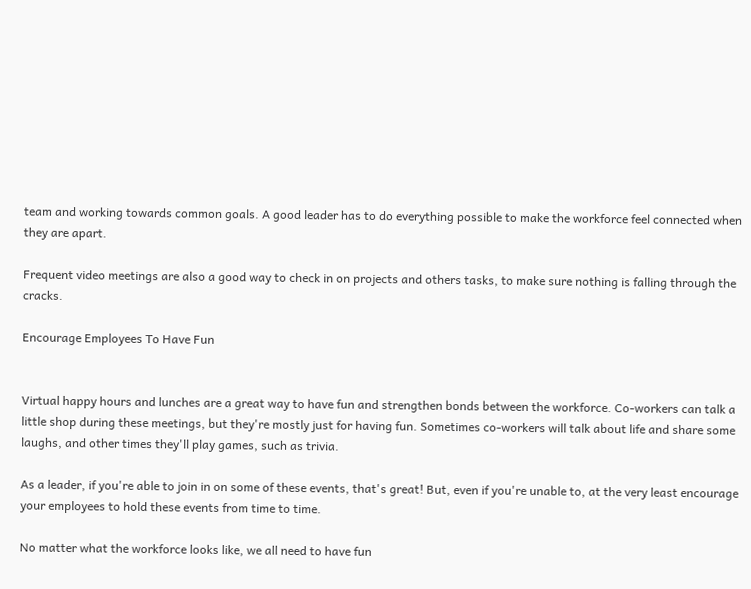team and working towards common goals. A good leader has to do everything possible to make the workforce feel connected when they are apart.

Frequent video meetings are also a good way to check in on projects and others tasks, to make sure nothing is falling through the cracks.

Encourage Employees To Have Fun


Virtual happy hours and lunches are a great way to have fun and strengthen bonds between the workforce. Co-workers can talk a little shop during these meetings, but they're mostly just for having fun. Sometimes co-workers will talk about life and share some laughs, and other times they'll play games, such as trivia.

As a leader, if you're able to join in on some of these events, that's great! But, even if you're unable to, at the very least encourage your employees to hold these events from time to time.

No matter what the workforce looks like, we all need to have fun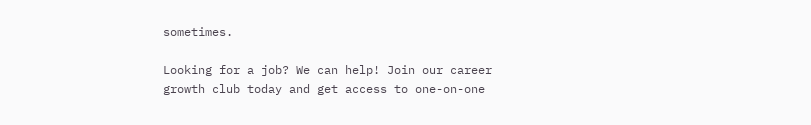sometimes.

Looking for a job? We can help! Join our career growth club today and get access to one-on-one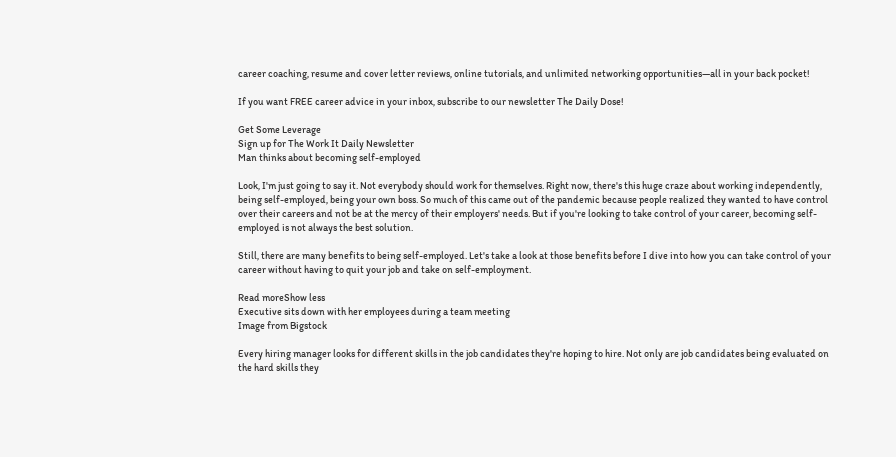career coaching, resume and cover letter reviews, online tutorials, and unlimited networking opportunities—all in your back pocket!

If you want FREE career advice in your inbox, subscribe to our newsletter The Daily Dose!

Get Some Leverage
Sign up for The Work It Daily Newsletter
Man thinks about becoming self-employed

Look, I'm just going to say it. Not everybody should work for themselves. Right now, there's this huge craze about working independently, being self-employed, being your own boss. So much of this came out of the pandemic because people realized they wanted to have control over their careers and not be at the mercy of their employers' needs. But if you're looking to take control of your career, becoming self-employed is not always the best solution.

Still, there are many benefits to being self-employed. Let's take a look at those benefits before I dive into how you can take control of your career without having to quit your job and take on self-employment.

Read moreShow less
Executive sits down with her employees during a team meeting
Image from Bigstock

Every hiring manager looks for different skills in the job candidates they're hoping to hire. Not only are job candidates being evaluated on the hard skills they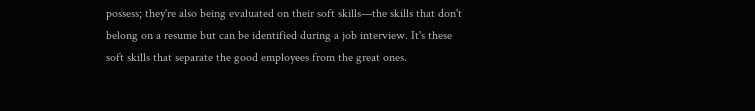possess; they're also being evaluated on their soft skills—the skills that don't belong on a resume but can be identified during a job interview. It's these soft skills that separate the good employees from the great ones.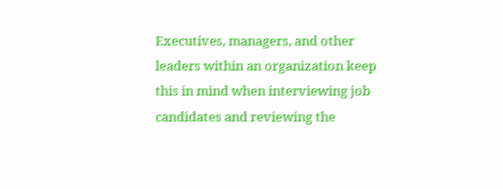Executives, managers, and other leaders within an organization keep this in mind when interviewing job candidates and reviewing the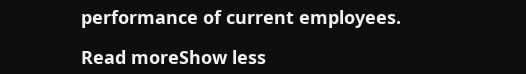performance of current employees.

Read moreShow less